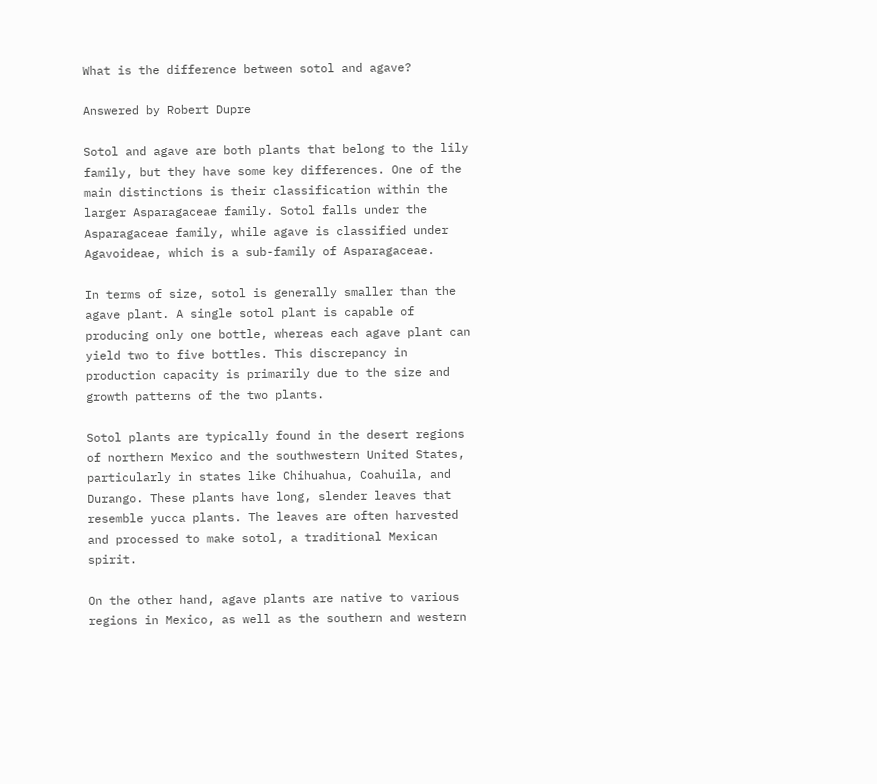What is the difference between sotol and agave?

Answered by Robert Dupre

Sotol and agave are both plants that belong to the lily family, but they have some key differences. One of the main distinctions is their classification within the larger Asparagaceae family. Sotol falls under the Asparagaceae family, while agave is classified under Agavoideae, which is a sub-family of Asparagaceae.

In terms of size, sotol is generally smaller than the agave plant. A single sotol plant is capable of producing only one bottle, whereas each agave plant can yield two to five bottles. This discrepancy in production capacity is primarily due to the size and growth patterns of the two plants.

Sotol plants are typically found in the desert regions of northern Mexico and the southwestern United States, particularly in states like Chihuahua, Coahuila, and Durango. These plants have long, slender leaves that resemble yucca plants. The leaves are often harvested and processed to make sotol, a traditional Mexican spirit.

On the other hand, agave plants are native to various regions in Mexico, as well as the southern and western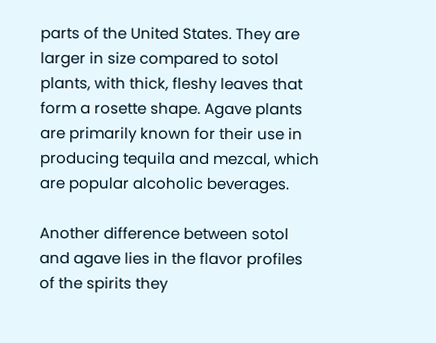parts of the United States. They are larger in size compared to sotol plants, with thick, fleshy leaves that form a rosette shape. Agave plants are primarily known for their use in producing tequila and mezcal, which are popular alcoholic beverages.

Another difference between sotol and agave lies in the flavor profiles of the spirits they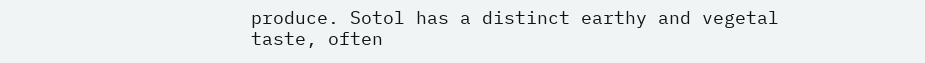produce. Sotol has a distinct earthy and vegetal taste, often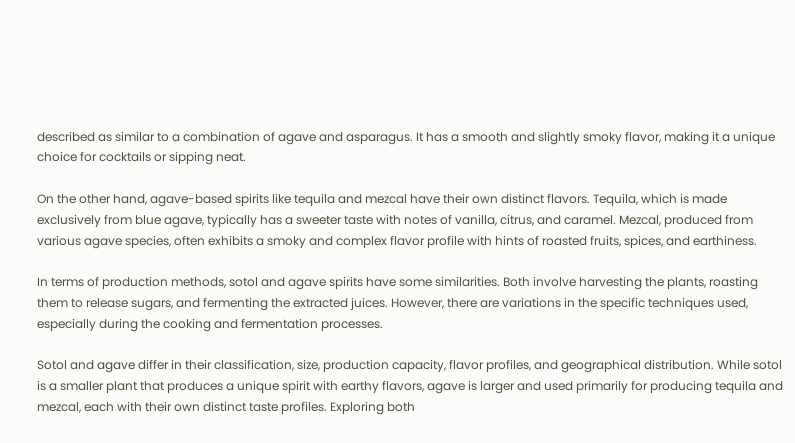described as similar to a combination of agave and asparagus. It has a smooth and slightly smoky flavor, making it a unique choice for cocktails or sipping neat.

On the other hand, agave-based spirits like tequila and mezcal have their own distinct flavors. Tequila, which is made exclusively from blue agave, typically has a sweeter taste with notes of vanilla, citrus, and caramel. Mezcal, produced from various agave species, often exhibits a smoky and complex flavor profile with hints of roasted fruits, spices, and earthiness.

In terms of production methods, sotol and agave spirits have some similarities. Both involve harvesting the plants, roasting them to release sugars, and fermenting the extracted juices. However, there are variations in the specific techniques used, especially during the cooking and fermentation processes.

Sotol and agave differ in their classification, size, production capacity, flavor profiles, and geographical distribution. While sotol is a smaller plant that produces a unique spirit with earthy flavors, agave is larger and used primarily for producing tequila and mezcal, each with their own distinct taste profiles. Exploring both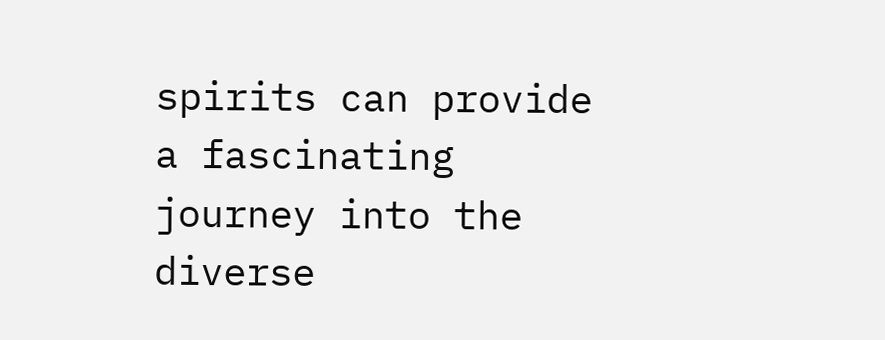spirits can provide a fascinating journey into the diverse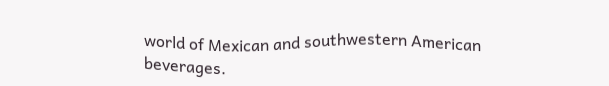world of Mexican and southwestern American beverages.